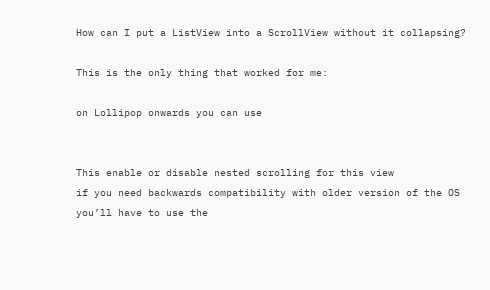How can I put a ListView into a ScrollView without it collapsing?

This is the only thing that worked for me:

on Lollipop onwards you can use


This enable or disable nested scrolling for this view
if you need backwards compatibility with older version of the OS you’ll have to use the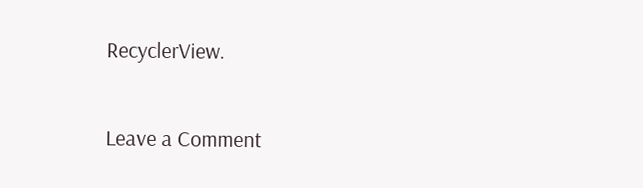RecyclerView.

Leave a Comment